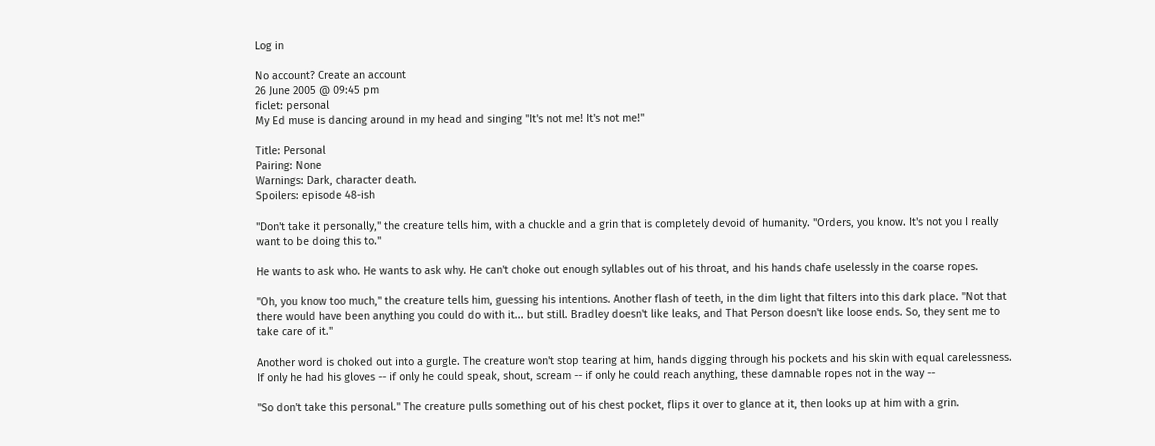Log in

No account? Create an account
26 June 2005 @ 09:45 pm
ficlet: personal
My Ed muse is dancing around in my head and singing "It's not me! It's not me!"

Title: Personal
Pairing: None
Warnings: Dark, character death.
Spoilers: episode 48-ish

"Don't take it personally," the creature tells him, with a chuckle and a grin that is completely devoid of humanity. "Orders, you know. It's not you I really want to be doing this to."

He wants to ask who. He wants to ask why. He can't choke out enough syllables out of his throat, and his hands chafe uselessly in the coarse ropes.

"Oh, you know too much," the creature tells him, guessing his intentions. Another flash of teeth, in the dim light that filters into this dark place. "Not that there would have been anything you could do with it... but still. Bradley doesn't like leaks, and That Person doesn't like loose ends. So, they sent me to take care of it."

Another word is choked out into a gurgle. The creature won't stop tearing at him, hands digging through his pockets and his skin with equal carelessness. If only he had his gloves -- if only he could speak, shout, scream -- if only he could reach anything, these damnable ropes not in the way --

"So don't take this personal." The creature pulls something out of his chest pocket, flips it over to glance at it, then looks up at him with a grin.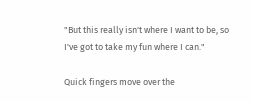"But this really isn't where I want to be, so I've got to take my fun where I can."

Quick fingers move over the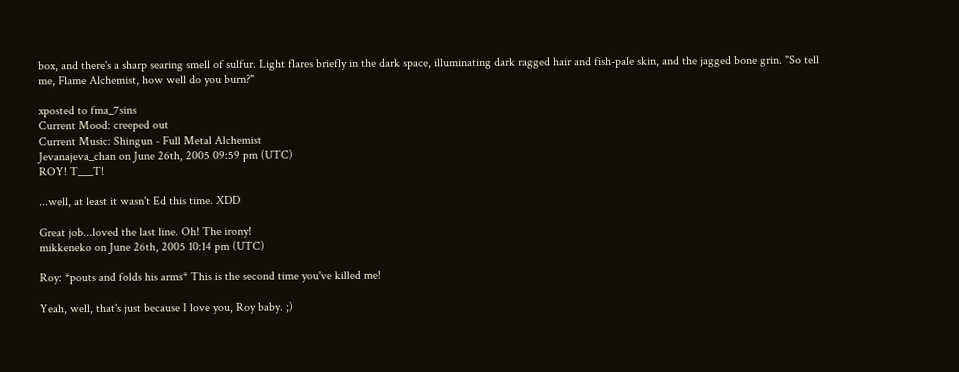box, and there's a sharp searing smell of sulfur. Light flares briefly in the dark space, illuminating dark ragged hair and fish-pale skin, and the jagged bone grin. "So tell me, Flame Alchemist, how well do you burn?"

xposted to fma_7sins
Current Mood: creeped out
Current Music: Shingun - Full Metal Alchemist
Jevanajeva_chan on June 26th, 2005 09:59 pm (UTC)
ROY! T___T!

...well, at least it wasn't Ed this time. XDD

Great job...loved the last line. Oh! The irony!
mikkeneko on June 26th, 2005 10:14 pm (UTC)

Roy: *pouts and folds his arms* This is the second time you've killed me!

Yeah, well, that's just because I love you, Roy baby. ;)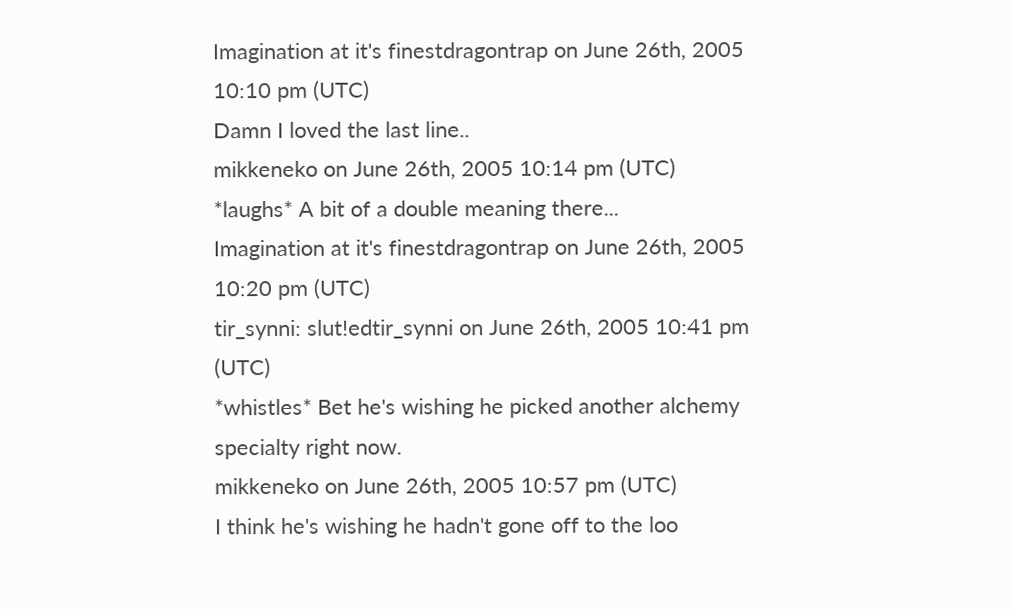Imagination at it's finestdragontrap on June 26th, 2005 10:10 pm (UTC)
Damn I loved the last line..
mikkeneko on June 26th, 2005 10:14 pm (UTC)
*laughs* A bit of a double meaning there...
Imagination at it's finestdragontrap on June 26th, 2005 10:20 pm (UTC)
tir_synni: slut!edtir_synni on June 26th, 2005 10:41 pm (UTC)
*whistles* Bet he's wishing he picked another alchemy specialty right now.
mikkeneko on June 26th, 2005 10:57 pm (UTC)
I think he's wishing he hadn't gone off to the loo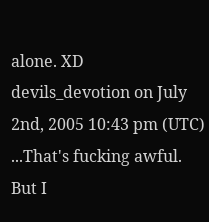alone. XD
devils_devotion on July 2nd, 2005 10:43 pm (UTC)
...That's fucking awful. But I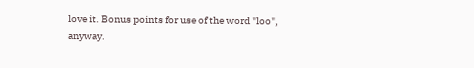love it. Bonus points for use of the word "loo", anyway.